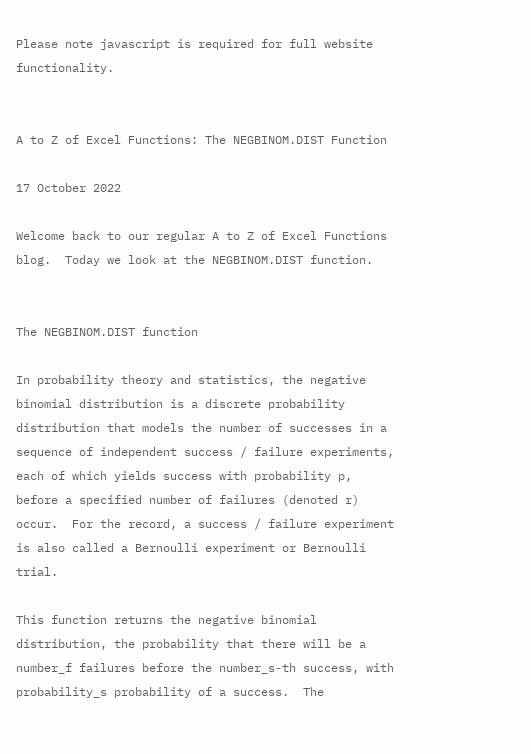Please note javascript is required for full website functionality.


A to Z of Excel Functions: The NEGBINOM.DIST Function

17 October 2022

Welcome back to our regular A to Z of Excel Functions blog.  Today we look at the NEGBINOM.DIST function.


The NEGBINOM.DIST function

In probability theory and statistics, the negative binomial distribution is a discrete probability distribution that models the number of successes in a sequence of independent success / failure experiments, each of which yields success with probability p, before a specified number of failures (denoted r) occur.  For the record, a success / failure experiment is also called a Bernoulli experiment or Bernoulli trial.

This function returns the negative binomial distribution, the probability that there will be a number_f failures before the number_s-th success, with probability_s probability of a success.  The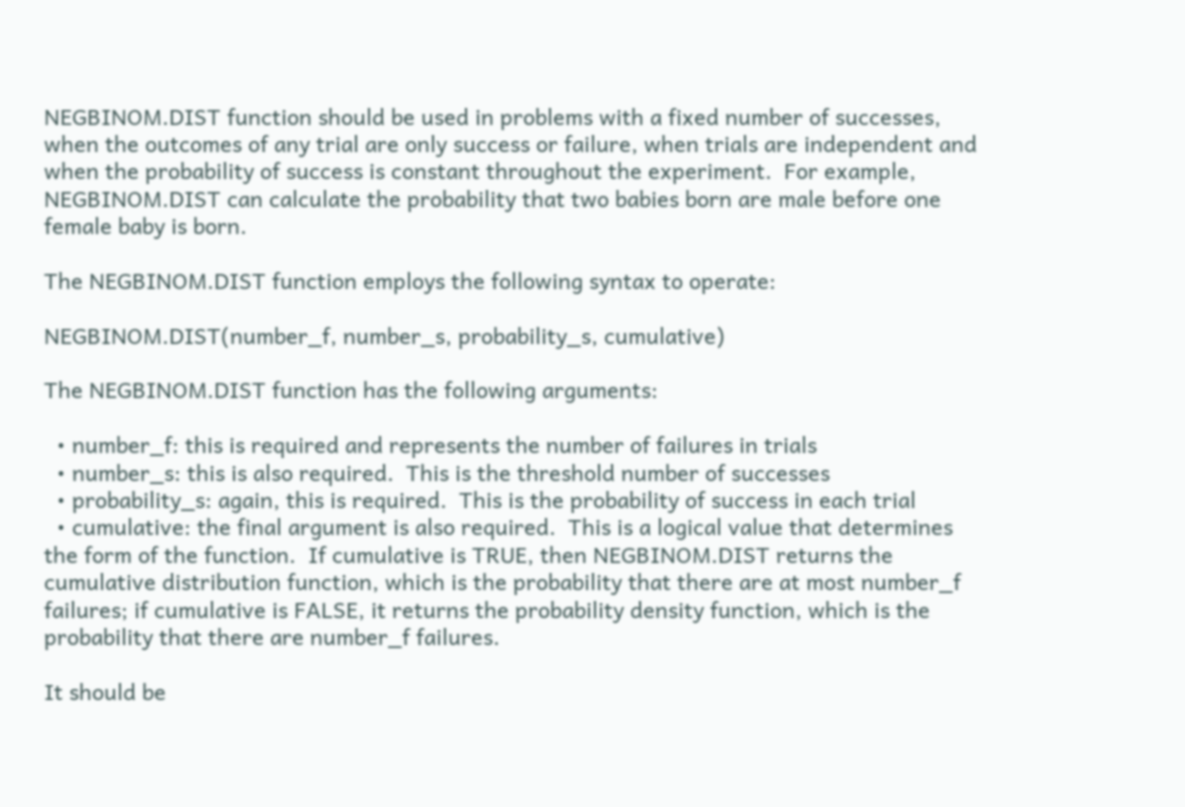NEGBINOM.DIST function should be used in problems with a fixed number of successes, when the outcomes of any trial are only success or failure, when trials are independent and when the probability of success is constant throughout the experiment.  For example, NEGBINOM.DIST can calculate the probability that two babies born are male before one female baby is born.

The NEGBINOM.DIST function employs the following syntax to operate:

NEGBINOM.DIST(number_f, number_s, probability_s, cumulative)

The NEGBINOM.DIST function has the following arguments:

  • number_f: this is required and represents the number of failures in trials
  • number_s: this is also required.  This is the threshold number of successes
  • probability_s: again, this is required.  This is the probability of success in each trial
  • cumulative: the final argument is also required.  This is a logical value that determines the form of the function.  If cumulative is TRUE, then NEGBINOM.DIST returns the cumulative distribution function, which is the probability that there are at most number_f failures; if cumulative is FALSE, it returns the probability density function, which is the probability that there are number_f failures.

It should be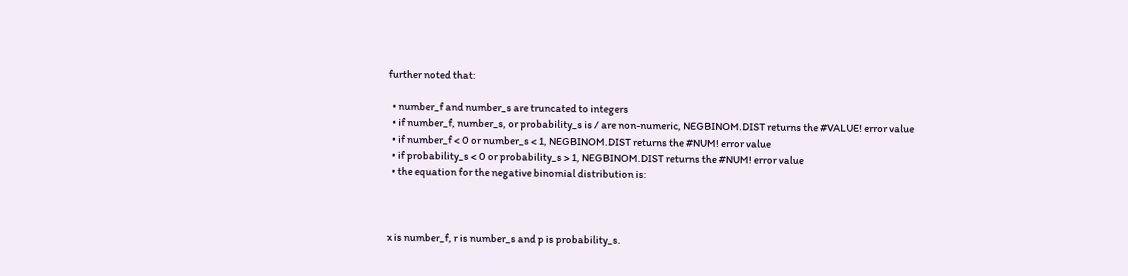further noted that:

  • number_f and number_s are truncated to integers
  • if number_f, number_s, or probability_s is / are non-numeric, NEGBINOM.DIST returns the #VALUE! error value
  • if number_f < 0 or number_s < 1, NEGBINOM.DIST returns the #NUM! error value
  • if probability_s < 0 or probability_s > 1, NEGBINOM.DIST returns the #NUM! error value
  • the equation for the negative binomial distribution is:



x is number_f, r is number_s and p is probability_s.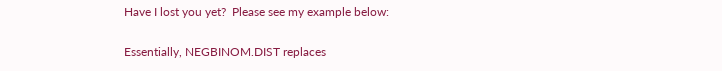Have I lost you yet?  Please see my example below:

Essentially, NEGBINOM.DIST replaces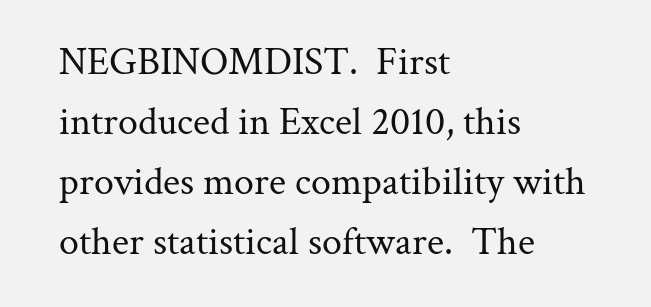NEGBINOMDIST.  First introduced in Excel 2010, this provides more compatibility with other statistical software.  The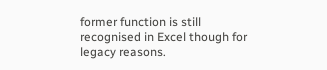former function is still recognised in Excel though for legacy reasons.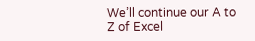We’ll continue our A to Z of Excel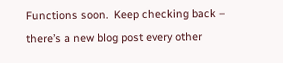Functions soon.  Keep checking back – there’s a new blog post every other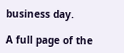business day.

A full page of the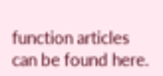function articles can be found here.